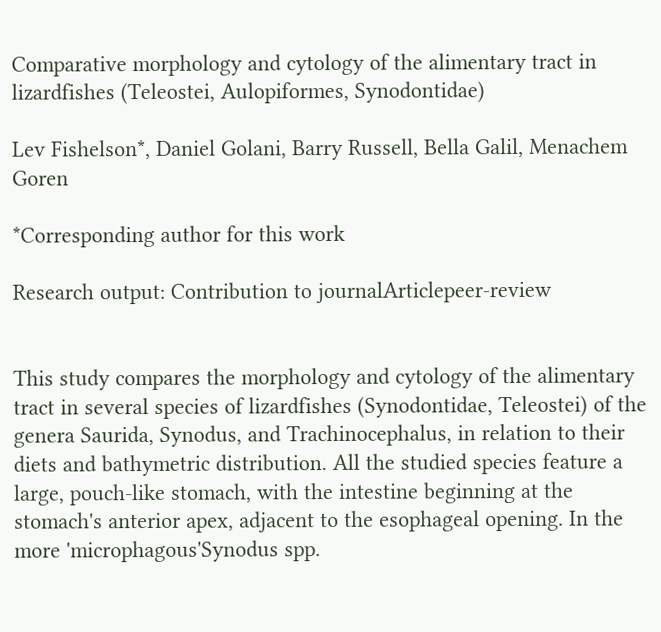Comparative morphology and cytology of the alimentary tract in lizardfishes (Teleostei, Aulopiformes, Synodontidae)

Lev Fishelson*, Daniel Golani, Barry Russell, Bella Galil, Menachem Goren

*Corresponding author for this work

Research output: Contribution to journalArticlepeer-review


This study compares the morphology and cytology of the alimentary tract in several species of lizardfishes (Synodontidae, Teleostei) of the genera Saurida, Synodus, and Trachinocephalus, in relation to their diets and bathymetric distribution. All the studied species feature a large, pouch-like stomach, with the intestine beginning at the stomach's anterior apex, adjacent to the esophageal opening. In the more 'microphagous'Synodus spp.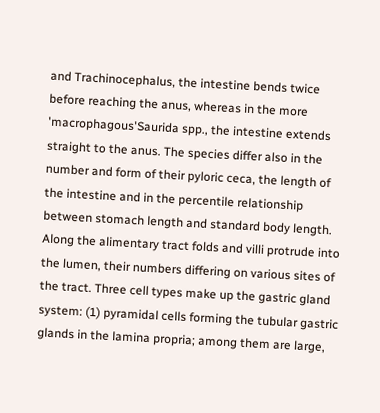and Trachinocephalus, the intestine bends twice before reaching the anus, whereas in the more 'macrophagous'Saurida spp., the intestine extends straight to the anus. The species differ also in the number and form of their pyloric ceca, the length of the intestine and in the percentile relationship between stomach length and standard body length. Along the alimentary tract folds and villi protrude into the lumen, their numbers differing on various sites of the tract. Three cell types make up the gastric gland system: (1) pyramidal cells forming the tubular gastric glands in the lamina propria; among them are large,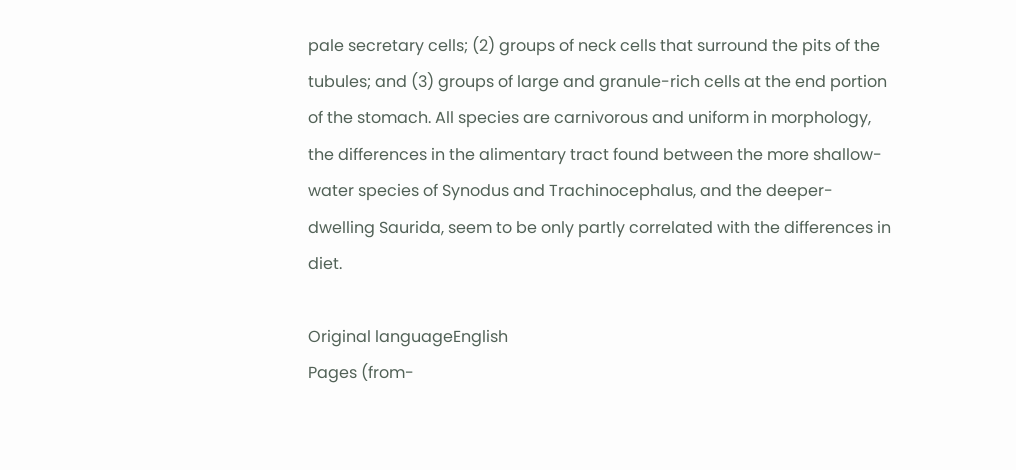pale secretary cells; (2) groups of neck cells that surround the pits of the tubules; and (3) groups of large and granule-rich cells at the end portion of the stomach. All species are carnivorous and uniform in morphology, the differences in the alimentary tract found between the more shallow-water species of Synodus and Trachinocephalus, and the deeper-dwelling Saurida, seem to be only partly correlated with the differences in diet.

Original languageEnglish
Pages (from-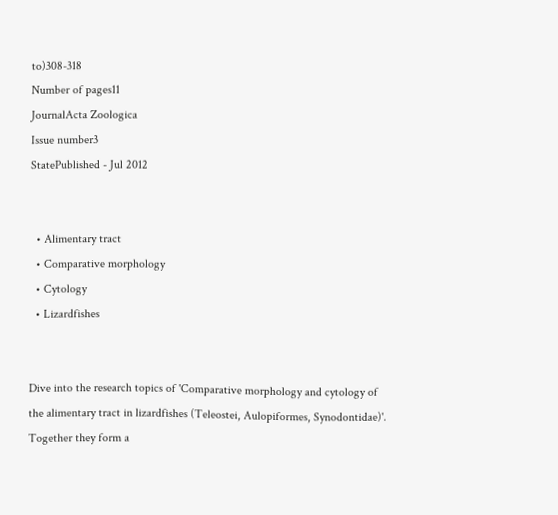to)308-318
Number of pages11
JournalActa Zoologica
Issue number3
StatePublished - Jul 2012


  • Alimentary tract
  • Comparative morphology
  • Cytology
  • Lizardfishes


Dive into the research topics of 'Comparative morphology and cytology of the alimentary tract in lizardfishes (Teleostei, Aulopiformes, Synodontidae)'. Together they form a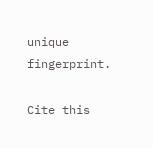unique fingerprint.

Cite this